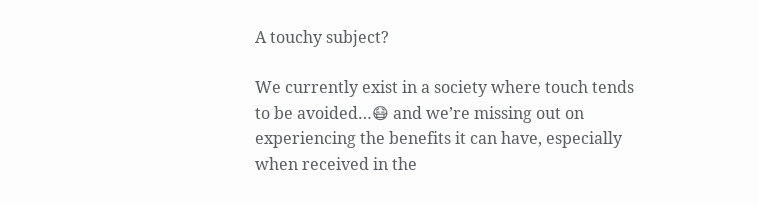A touchy subject?

We currently exist in a society where touch tends to be avoided…😷 and we’re missing out on experiencing the benefits it can have, especially when received in the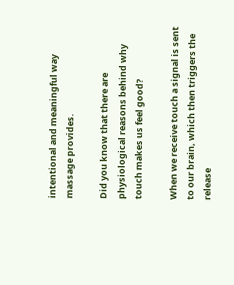intentional and meaningful way massage provides.

Did you know that there are physiological reasons behind why touch makes us feel good?

When we receive touch a signal is sent to our brain, which then triggers the release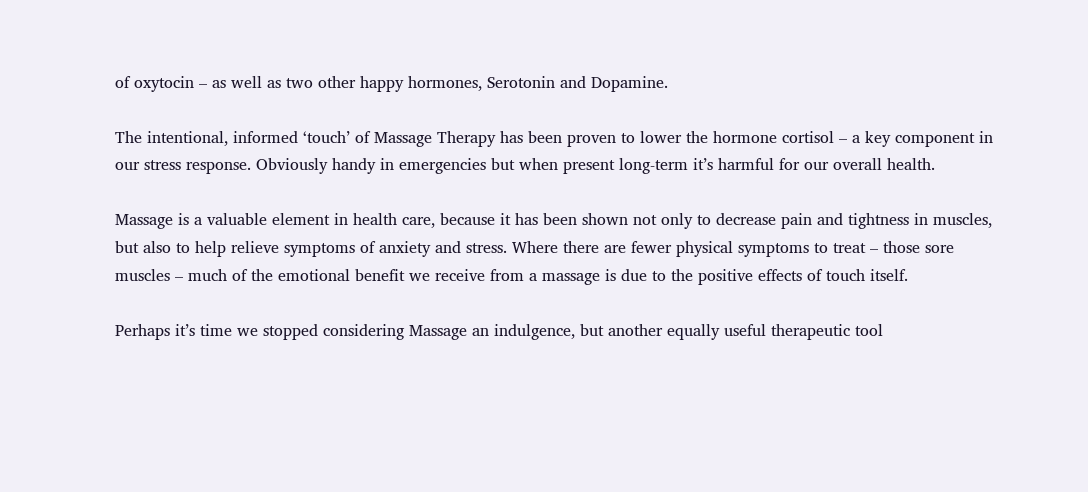of oxytocin – as well as two other happy hormones, Serotonin and Dopamine.

The intentional, informed ‘touch’ of Massage Therapy has been proven to lower the hormone cortisol – a key component in our stress response. Obviously handy in emergencies but when present long-term it’s harmful for our overall health.

Massage is a valuable element in health care, because it has been shown not only to decrease pain and tightness in muscles, but also to help relieve symptoms of anxiety and stress. Where there are fewer physical symptoms to treat – those sore muscles – much of the emotional benefit we receive from a massage is due to the positive effects of touch itself.

Perhaps it’s time we stopped considering Massage an indulgence, but another equally useful therapeutic tool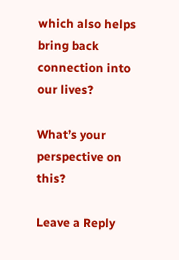which also helps bring back connection into our lives?

What’s your perspective on this?

Leave a Reply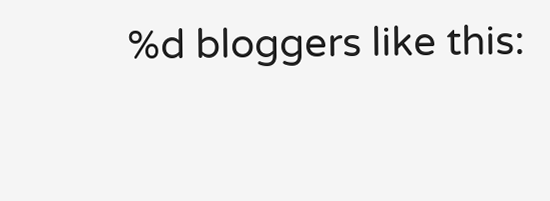%d bloggers like this: